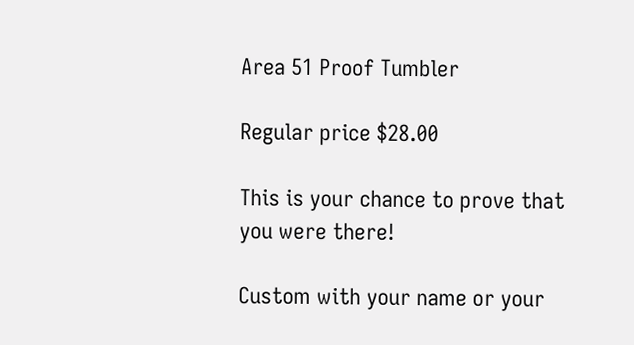Area 51 Proof Tumbler

Regular price $28.00

This is your chance to prove that you were there!

Custom with your name or your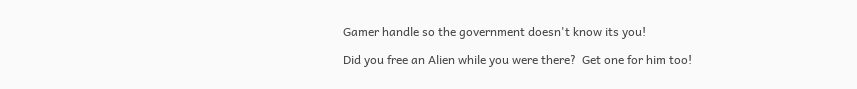Gamer handle so the government doesn't know its you!

Did you free an Alien while you were there?  Get one for him too!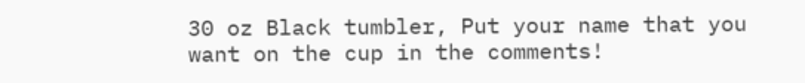30 oz Black tumbler, Put your name that you want on the cup in the comments!